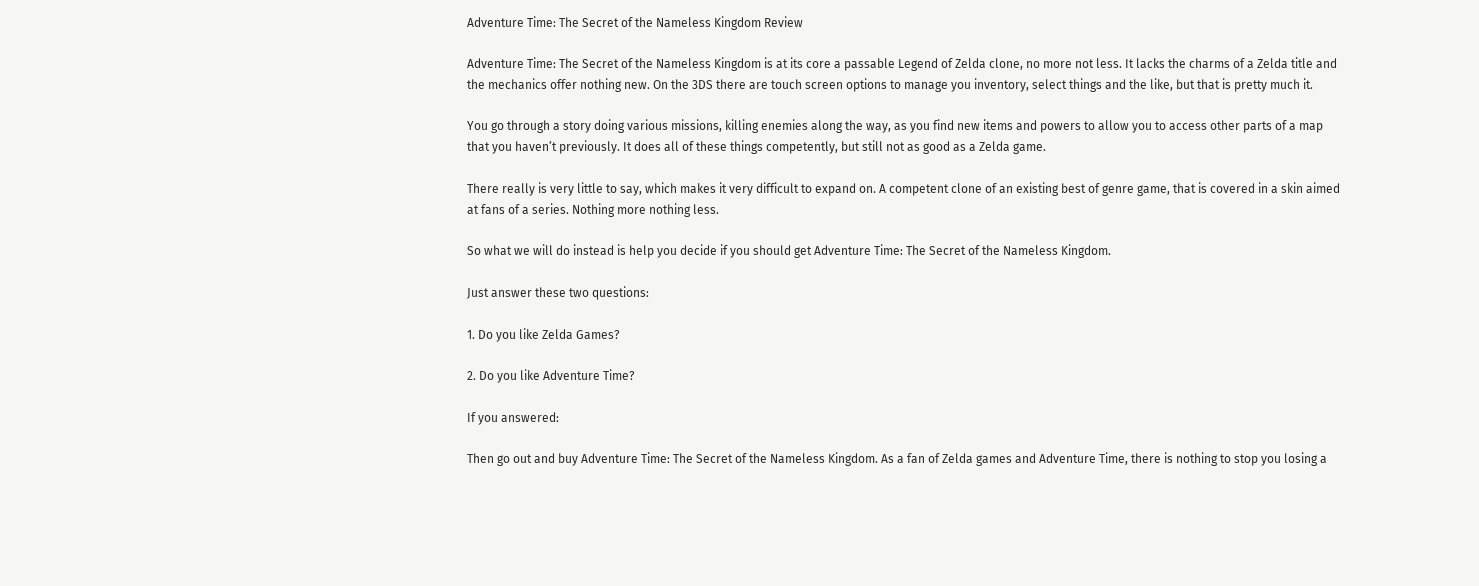Adventure Time: The Secret of the Nameless Kingdom Review

Adventure Time: The Secret of the Nameless Kingdom is at its core a passable Legend of Zelda clone, no more not less. It lacks the charms of a Zelda title and the mechanics offer nothing new. On the 3DS there are touch screen options to manage you inventory, select things and the like, but that is pretty much it.

You go through a story doing various missions, killing enemies along the way, as you find new items and powers to allow you to access other parts of a map that you haven’t previously. It does all of these things competently, but still not as good as a Zelda game.

There really is very little to say, which makes it very difficult to expand on. A competent clone of an existing best of genre game, that is covered in a skin aimed at fans of a series. Nothing more nothing less.

So what we will do instead is help you decide if you should get Adventure Time: The Secret of the Nameless Kingdom.

Just answer these two questions:

1. Do you like Zelda Games?

2. Do you like Adventure Time?

If you answered:

Then go out and buy Adventure Time: The Secret of the Nameless Kingdom. As a fan of Zelda games and Adventure Time, there is nothing to stop you losing a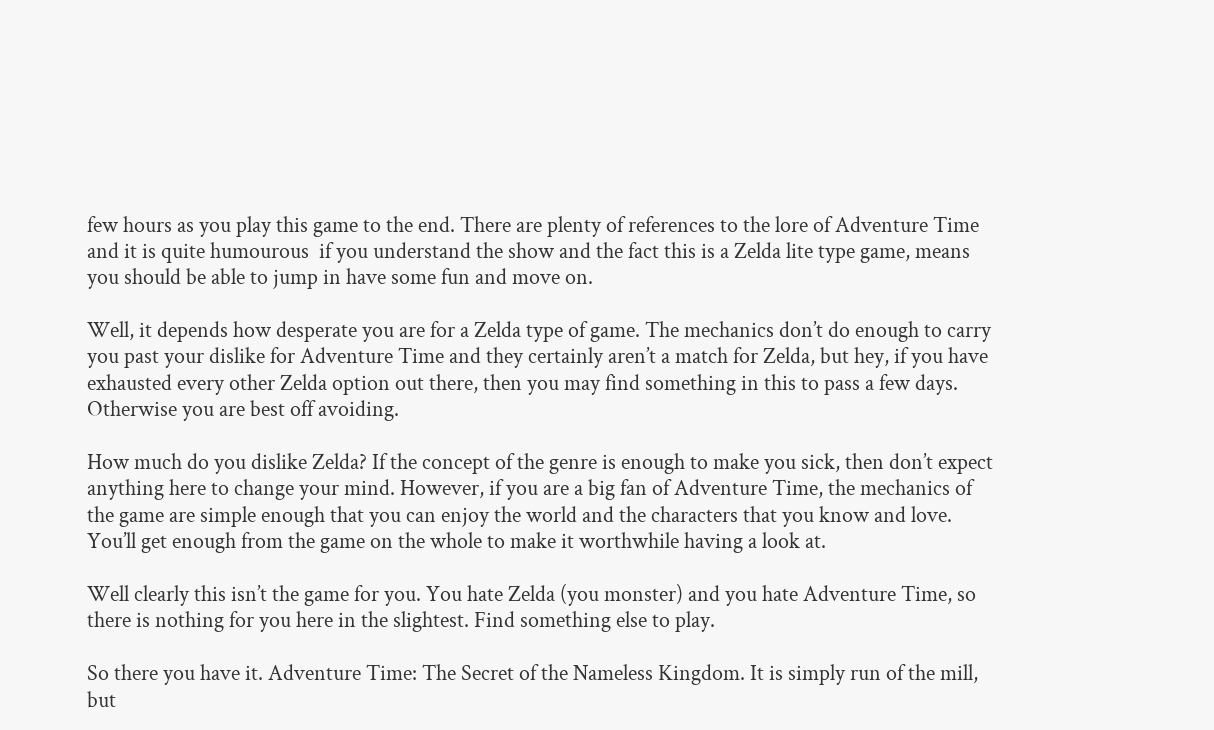few hours as you play this game to the end. There are plenty of references to the lore of Adventure Time and it is quite humourous  if you understand the show and the fact this is a Zelda lite type game, means you should be able to jump in have some fun and move on.

Well, it depends how desperate you are for a Zelda type of game. The mechanics don’t do enough to carry you past your dislike for Adventure Time and they certainly aren’t a match for Zelda, but hey, if you have exhausted every other Zelda option out there, then you may find something in this to pass a few days. Otherwise you are best off avoiding.

How much do you dislike Zelda? If the concept of the genre is enough to make you sick, then don’t expect anything here to change your mind. However, if you are a big fan of Adventure Time, the mechanics of the game are simple enough that you can enjoy the world and the characters that you know and love. You’ll get enough from the game on the whole to make it worthwhile having a look at.

Well clearly this isn’t the game for you. You hate Zelda (you monster) and you hate Adventure Time, so there is nothing for you here in the slightest. Find something else to play.

So there you have it. Adventure Time: The Secret of the Nameless Kingdom. It is simply run of the mill, but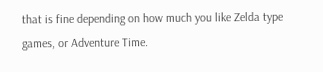that is fine depending on how much you like Zelda type games, or Adventure Time.